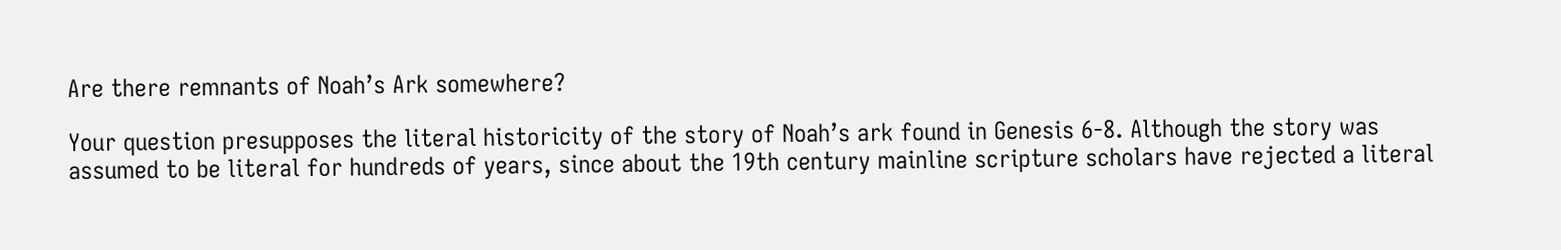Are there remnants of Noah’s Ark somewhere?

Your question presupposes the literal historicity of the story of Noah’s ark found in Genesis 6-8. Although the story was assumed to be literal for hundreds of years, since about the 19th century mainline scripture scholars have rejected a literal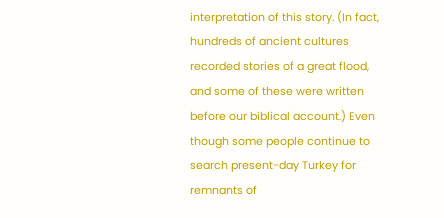interpretation of this story. (In fact, hundreds of ancient cultures recorded stories of a great flood, and some of these were written before our biblical account.) Even though some people continue to search present-day Turkey for remnants of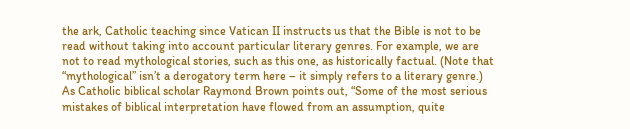the ark, Catholic teaching since Vatican II instructs us that the Bible is not to be read without taking into account particular literary genres. For example, we are not to read mythological stories, such as this one, as historically factual. (Note that “mythological” isn’t a derogatory term here – it simply refers to a literary genre.) As Catholic biblical scholar Raymond Brown points out, “Some of the most serious mistakes of biblical interpretation have flowed from an assumption, quite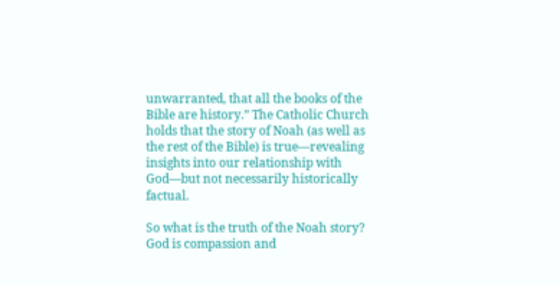unwarranted, that all the books of the Bible are history.” The Catholic Church holds that the story of Noah (as well as the rest of the Bible) is true—revealing insights into our relationship with God—but not necessarily historically factual.

So what is the truth of the Noah story? God is compassion and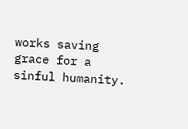works saving grace for a sinful humanity.